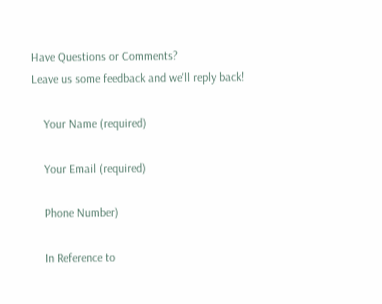Have Questions or Comments?
Leave us some feedback and we'll reply back!

    Your Name (required)

    Your Email (required)

    Phone Number)

    In Reference to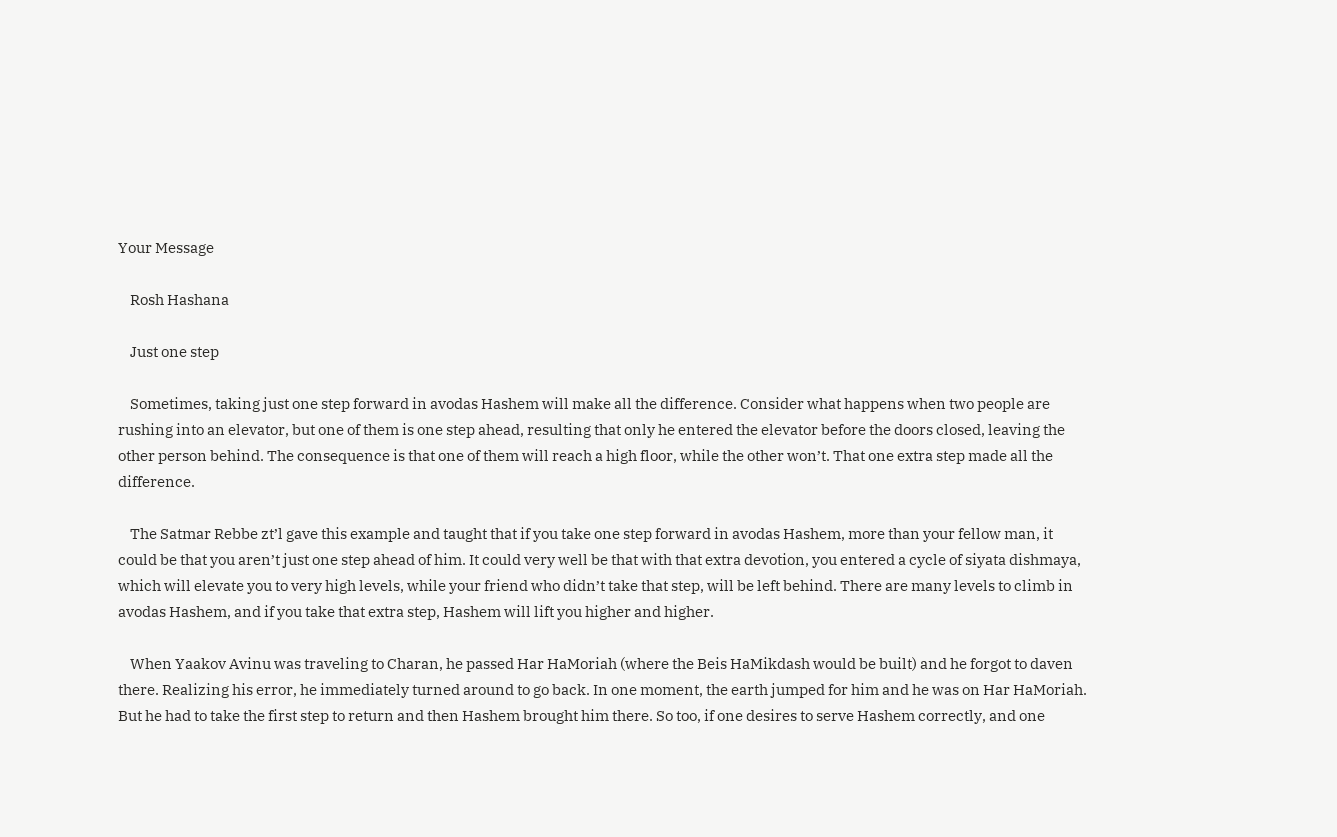Your Message

    Rosh Hashana

    Just one step

    Sometimes, taking just one step forward in avodas Hashem will make all the difference. Consider what happens when two people are rushing into an elevator, but one of them is one step ahead, resulting that only he entered the elevator before the doors closed, leaving the other person behind. The consequence is that one of them will reach a high floor, while the other won’t. That one extra step made all the difference.

    The Satmar Rebbe zt’l gave this example and taught that if you take one step forward in avodas Hashem, more than your fellow man, it could be that you aren’t just one step ahead of him. It could very well be that with that extra devotion, you entered a cycle of siyata dishmaya, which will elevate you to very high levels, while your friend who didn’t take that step, will be left behind. There are many levels to climb in avodas Hashem, and if you take that extra step, Hashem will lift you higher and higher.

    When Yaakov Avinu was traveling to Charan, he passed Har HaMoriah (where the Beis HaMikdash would be built) and he forgot to daven there. Realizing his error, he immediately turned around to go back. In one moment, the earth jumped for him and he was on Har HaMoriah. But he had to take the first step to return and then Hashem brought him there. So too, if one desires to serve Hashem correctly, and one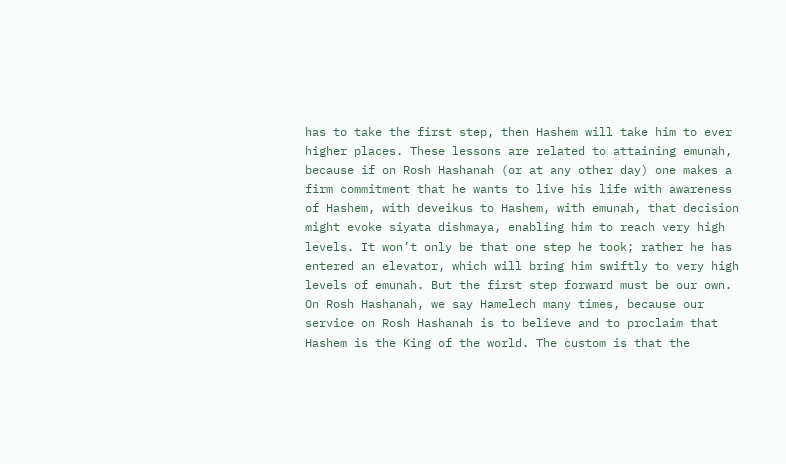has to take the first step, then Hashem will take him to ever higher places. These lessons are related to attaining emunah, because if on Rosh Hashanah (or at any other day) one makes a firm commitment that he wants to live his life with awareness of Hashem, with deveikus to Hashem, with emunah, that decision might evoke siyata dishmaya, enabling him to reach very high levels. It won’t only be that one step he took; rather he has entered an elevator, which will bring him swiftly to very high levels of emunah. But the first step forward must be our own. On Rosh Hashanah, we say Hamelech many times, because our service on Rosh Hashanah is to believe and to proclaim that Hashem is the King of the world. The custom is that the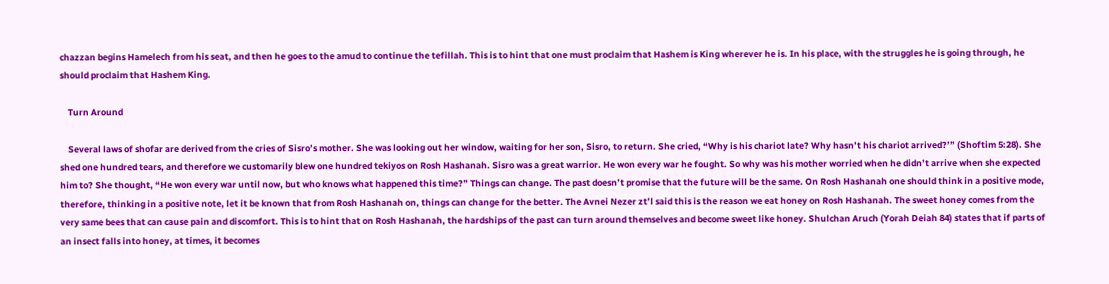chazzan begins Hamelech from his seat, and then he goes to the amud to continue the tefillah. This is to hint that one must proclaim that Hashem is King wherever he is. In his place, with the struggles he is going through, he should proclaim that Hashem King.

    Turn Around

    Several laws of shofar are derived from the cries of Sisro’s mother. She was looking out her window, waiting for her son, Sisro, to return. She cried, “Why is his chariot late? Why hasn’t his chariot arrived?’” (Shoftim 5:28). She shed one hundred tears, and therefore we customarily blew one hundred tekiyos on Rosh Hashanah. Sisro was a great warrior. He won every war he fought. So why was his mother worried when he didn’t arrive when she expected him to? She thought, “He won every war until now, but who knows what happened this time?” Things can change. The past doesn’t promise that the future will be the same. On Rosh Hashanah one should think in a positive mode, therefore, thinking in a positive note, let it be known that from Rosh Hashanah on, things can change for the better. The Avnei Nezer zt’l said this is the reason we eat honey on Rosh Hashanah. The sweet honey comes from the very same bees that can cause pain and discomfort. This is to hint that on Rosh Hashanah, the hardships of the past can turn around themselves and become sweet like honey. Shulchan Aruch (Yorah Deiah 84) states that if parts of an insect falls into honey, at times, it becomes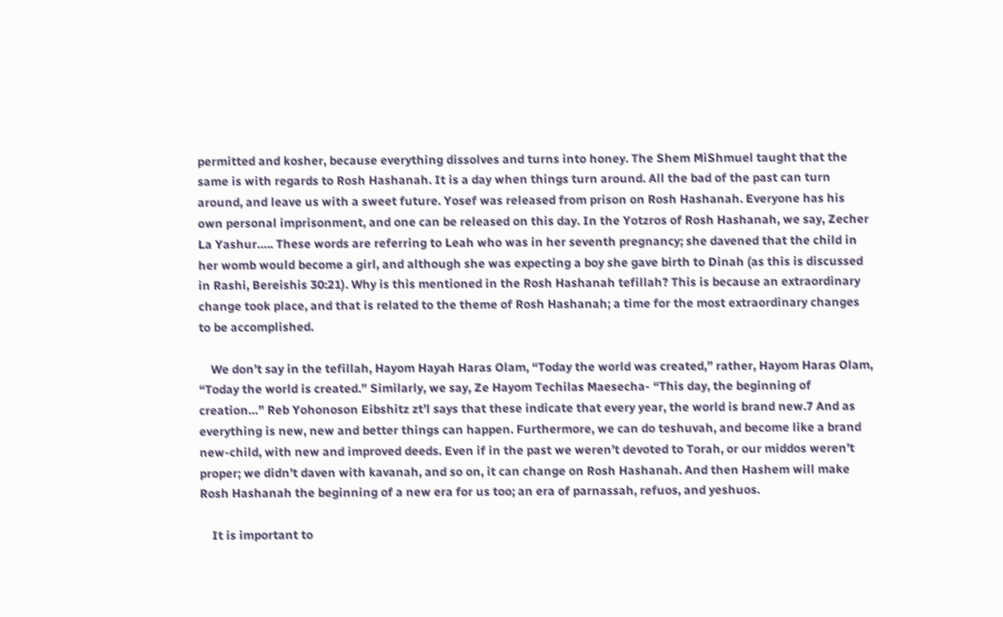permitted and kosher, because everything dissolves and turns into honey. The Shem MiShmuel taught that the same is with regards to Rosh Hashanah. It is a day when things turn around. All the bad of the past can turn around, and leave us with a sweet future. Yosef was released from prison on Rosh Hashanah. Everyone has his own personal imprisonment, and one can be released on this day. In the Yotzros of Rosh Hashanah, we say, Zecher La Yashur….. These words are referring to Leah who was in her seventh pregnancy; she davened that the child in her womb would become a girl, and although she was expecting a boy she gave birth to Dinah (as this is discussed in Rashi, Bereishis 30:21). Why is this mentioned in the Rosh Hashanah tefillah? This is because an extraordinary change took place, and that is related to the theme of Rosh Hashanah; a time for the most extraordinary changes to be accomplished.

    We don’t say in the tefillah, Hayom Hayah Haras Olam, “Today the world was created,” rather, Hayom Haras Olam, “Today the world is created.” Similarly, we say, Ze Hayom Techilas Maesecha- “This day, the beginning of creation…” Reb Yohonoson Eibshitz zt’l says that these indicate that every year, the world is brand new.7 And as everything is new, new and better things can happen. Furthermore, we can do teshuvah, and become like a brand new-child, with new and improved deeds. Even if in the past we weren’t devoted to Torah, or our middos weren’t proper; we didn’t daven with kavanah, and so on, it can change on Rosh Hashanah. And then Hashem will make Rosh Hashanah the beginning of a new era for us too; an era of parnassah, refuos, and yeshuos.

    It is important to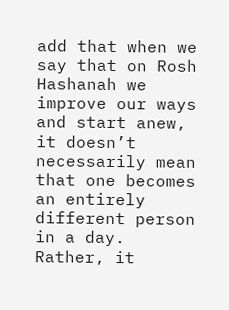add that when we say that on Rosh Hashanah we improve our ways and start anew, it doesn’t necessarily mean that one becomes an entirely different person in a day. Rather, it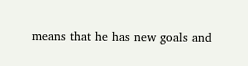means that he has new goals and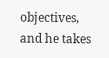objectives, and he takes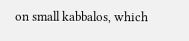on small kabbalos, which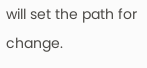will set the path for change.